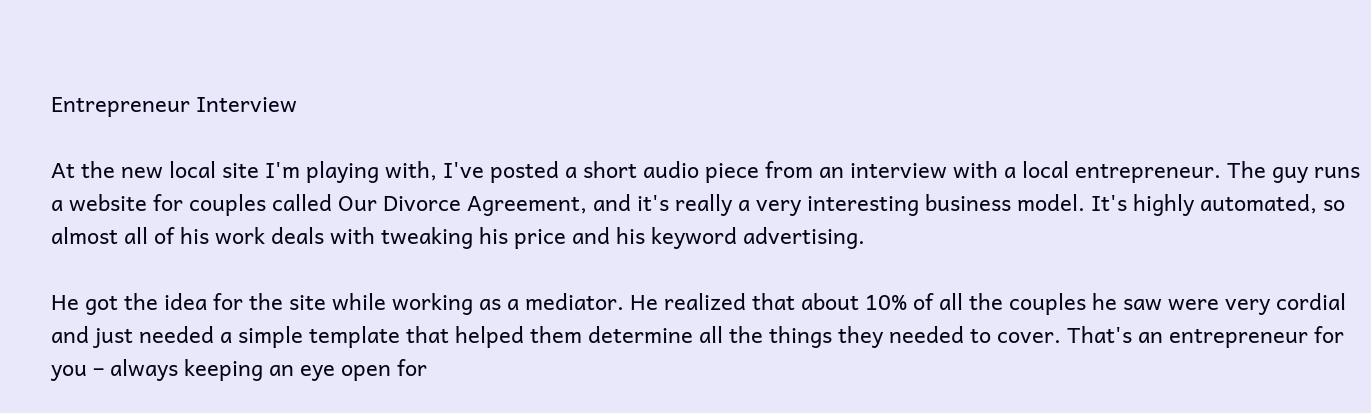Entrepreneur Interview

At the new local site I'm playing with, I've posted a short audio piece from an interview with a local entrepreneur. The guy runs a website for couples called Our Divorce Agreement, and it's really a very interesting business model. It's highly automated, so almost all of his work deals with tweaking his price and his keyword advertising.

He got the idea for the site while working as a mediator. He realized that about 10% of all the couples he saw were very cordial and just needed a simple template that helped them determine all the things they needed to cover. That's an entrepreneur for you – always keeping an eye open for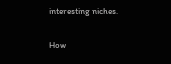interesting niches.

How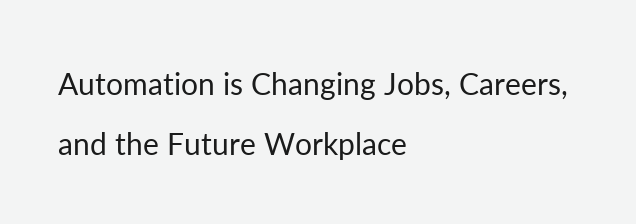Automation is Changing Jobs, Careers, and the Future Workplace